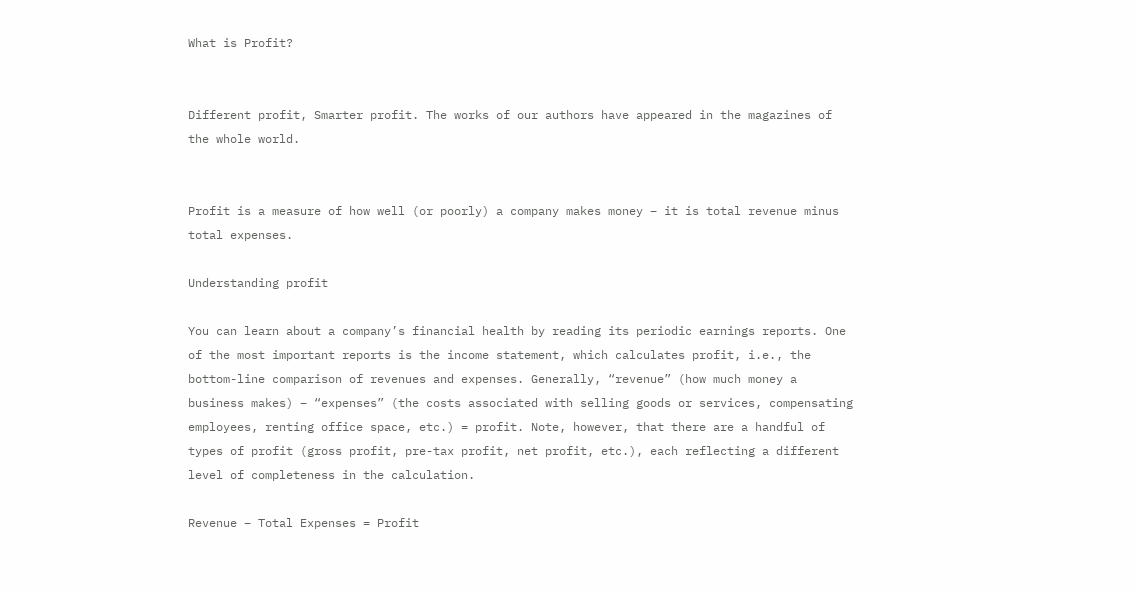What is Profit?


Different profit, Smarter profit. The works of our authors have appeared in the magazines of the whole world.


Profit is a measure of how well (or poorly) a company makes money – it is total revenue minus total expenses.

Understanding profit

You can learn about a company’s financial health by reading its periodic earnings reports. One of the most important reports is the income statement, which calculates profit, i.e., the bottom-line comparison of revenues and expenses. Generally, “revenue” (how much money a business makes) – “expenses” (the costs associated with selling goods or services, compensating employees, renting office space, etc.) = profit. Note, however, that there are a handful of types of profit (gross profit, pre-tax profit, net profit, etc.), each reflecting a different level of completeness in the calculation.

Revenue – Total Expenses = Profit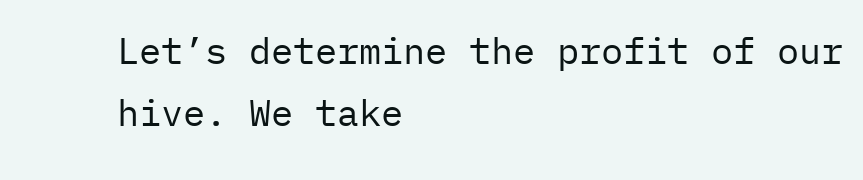Let’s determine the profit of our hive. We take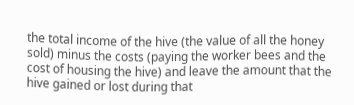the total income of the hive (the value of all the honey sold) minus the costs (paying the worker bees and the cost of housing the hive) and leave the amount that the hive gained or lost during that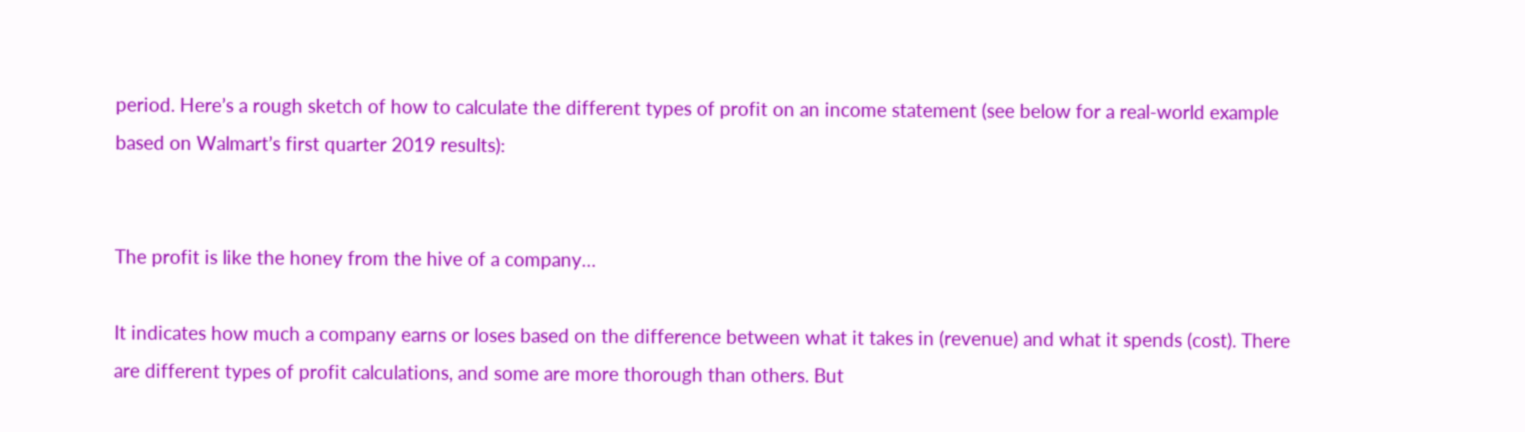period. Here’s a rough sketch of how to calculate the different types of profit on an income statement (see below for a real-world example based on Walmart’s first quarter 2019 results):


The profit is like the honey from the hive of a company…

It indicates how much a company earns or loses based on the difference between what it takes in (revenue) and what it spends (cost). There are different types of profit calculations, and some are more thorough than others. But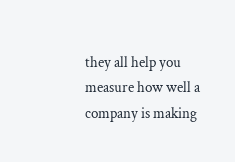they all help you measure how well a company is making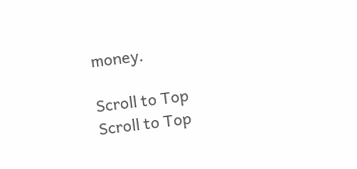money.

Scroll to Top
Scroll to Top